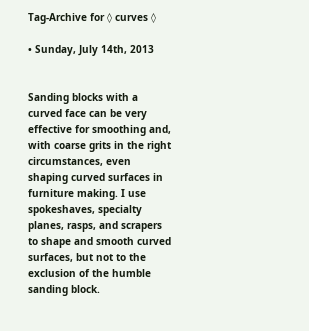Tag-Archive for ◊ curves ◊

• Sunday, July 14th, 2013


Sanding blocks with a curved face can be very effective for smoothing and, with coarse grits in the right circumstances, even shaping curved surfaces in furniture making. I use spokeshaves, specialty planes, rasps, and scrapers to shape and smooth curved surfaces, but not to the exclusion of the humble sanding block.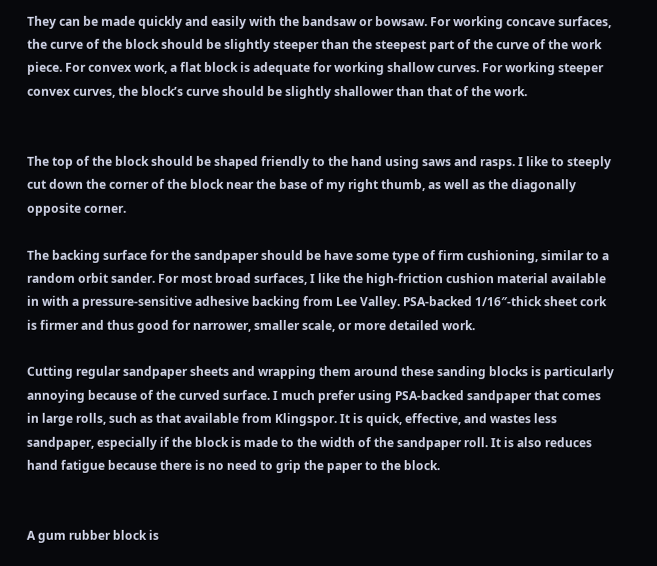They can be made quickly and easily with the bandsaw or bowsaw. For working concave surfaces, the curve of the block should be slightly steeper than the steepest part of the curve of the work piece. For convex work, a flat block is adequate for working shallow curves. For working steeper convex curves, the block’s curve should be slightly shallower than that of the work.


The top of the block should be shaped friendly to the hand using saws and rasps. I like to steeply cut down the corner of the block near the base of my right thumb, as well as the diagonally opposite corner.

The backing surface for the sandpaper should be have some type of firm cushioning, similar to a random orbit sander. For most broad surfaces, I like the high-friction cushion material available in with a pressure-sensitive adhesive backing from Lee Valley. PSA-backed 1/16″-thick sheet cork is firmer and thus good for narrower, smaller scale, or more detailed work.

Cutting regular sandpaper sheets and wrapping them around these sanding blocks is particularly annoying because of the curved surface. I much prefer using PSA-backed sandpaper that comes in large rolls, such as that available from Klingspor. It is quick, effective, and wastes less sandpaper, especially if the block is made to the width of the sandpaper roll. It is also reduces hand fatigue because there is no need to grip the paper to the block.


A gum rubber block is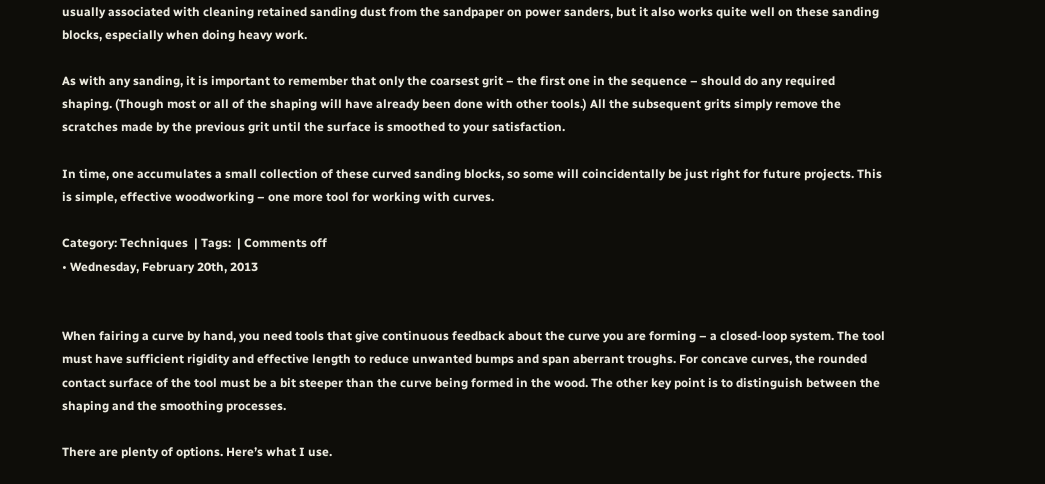usually associated with cleaning retained sanding dust from the sandpaper on power sanders, but it also works quite well on these sanding blocks, especially when doing heavy work.

As with any sanding, it is important to remember that only the coarsest grit – the first one in the sequence – should do any required  shaping. (Though most or all of the shaping will have already been done with other tools.) All the subsequent grits simply remove the scratches made by the previous grit until the surface is smoothed to your satisfaction.

In time, one accumulates a small collection of these curved sanding blocks, so some will coincidentally be just right for future projects. This is simple, effective woodworking – one more tool for working with curves.

Category: Techniques  | Tags:  | Comments off
• Wednesday, February 20th, 2013


When fairing a curve by hand, you need tools that give continuous feedback about the curve you are forming – a closed-loop system. The tool must have sufficient rigidity and effective length to reduce unwanted bumps and span aberrant troughs. For concave curves, the rounded contact surface of the tool must be a bit steeper than the curve being formed in the wood. The other key point is to distinguish between the shaping and the smoothing processes.

There are plenty of options. Here’s what I use.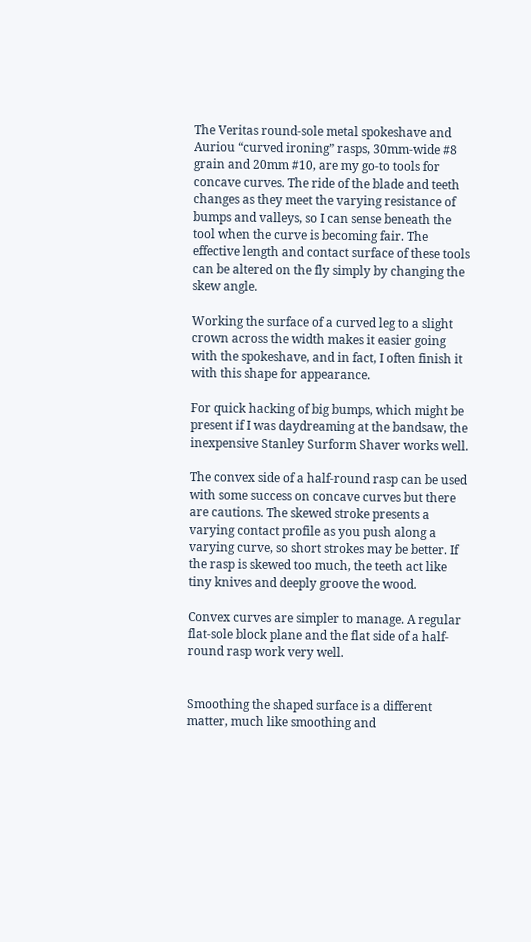The Veritas round-sole metal spokeshave and Auriou “curved ironing” rasps, 30mm-wide #8 grain and 20mm #10, are my go-to tools for concave curves. The ride of the blade and teeth changes as they meet the varying resistance of bumps and valleys, so I can sense beneath the tool when the curve is becoming fair. The effective length and contact surface of these tools can be altered on the fly simply by changing the skew angle.

Working the surface of a curved leg to a slight crown across the width makes it easier going with the spokeshave, and in fact, I often finish it with this shape for appearance.

For quick hacking of big bumps, which might be present if I was daydreaming at the bandsaw, the inexpensive Stanley Surform Shaver works well.

The convex side of a half-round rasp can be used with some success on concave curves but there are cautions. The skewed stroke presents a varying contact profile as you push along a varying curve, so short strokes may be better. If the rasp is skewed too much, the teeth act like tiny knives and deeply groove the wood.

Convex curves are simpler to manage. A regular flat-sole block plane and the flat side of a half-round rasp work very well.


Smoothing the shaped surface is a different matter, much like smoothing and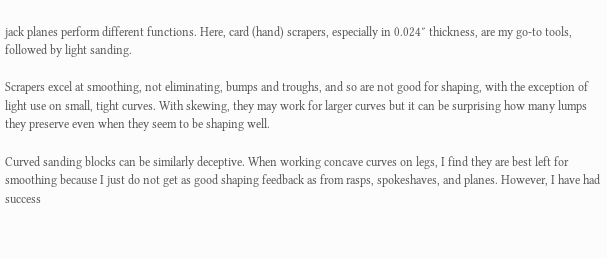jack planes perform different functions. Here, card (hand) scrapers, especially in 0.024″ thickness, are my go-to tools, followed by light sanding.

Scrapers excel at smoothing, not eliminating, bumps and troughs, and so are not good for shaping, with the exception of light use on small, tight curves. With skewing, they may work for larger curves but it can be surprising how many lumps they preserve even when they seem to be shaping well.

Curved sanding blocks can be similarly deceptive. When working concave curves on legs, I find they are best left for smoothing because I just do not get as good shaping feedback as from rasps, spokeshaves, and planes. However, I have had success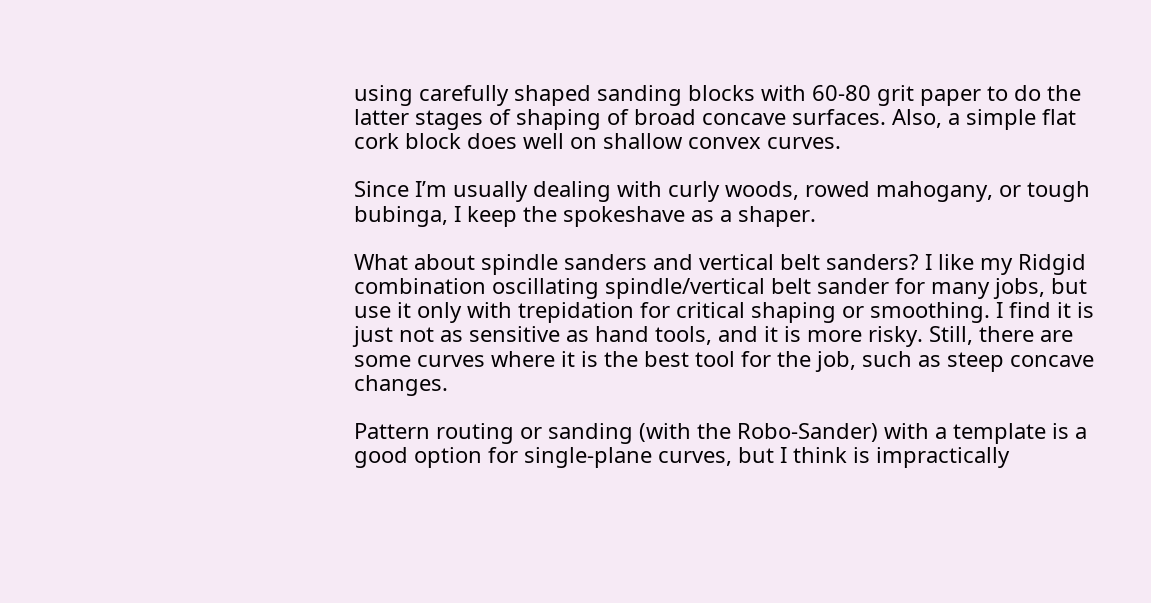using carefully shaped sanding blocks with 60-80 grit paper to do the latter stages of shaping of broad concave surfaces. Also, a simple flat cork block does well on shallow convex curves.

Since I’m usually dealing with curly woods, rowed mahogany, or tough bubinga, I keep the spokeshave as a shaper.

What about spindle sanders and vertical belt sanders? I like my Ridgid combination oscillating spindle/vertical belt sander for many jobs, but use it only with trepidation for critical shaping or smoothing. I find it is just not as sensitive as hand tools, and it is more risky. Still, there are some curves where it is the best tool for the job, such as steep concave changes.

Pattern routing or sanding (with the Robo-Sander) with a template is a good option for single-plane curves, but I think is impractically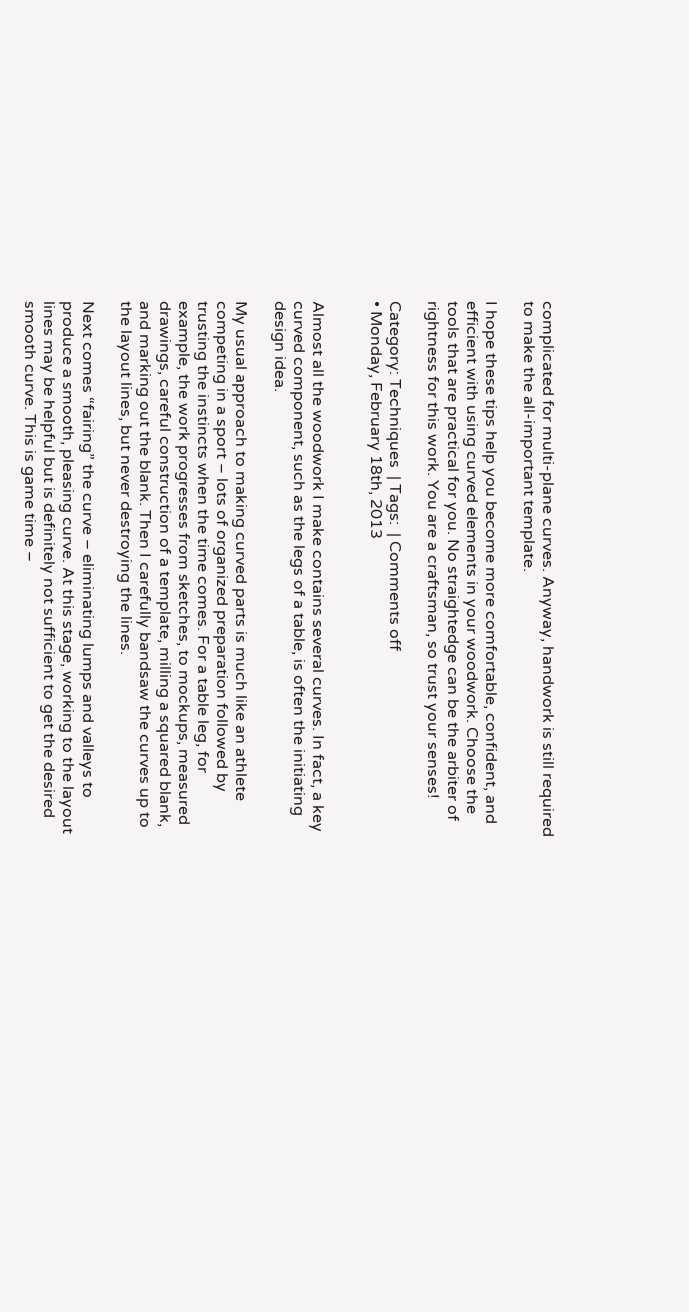complicated for multi-plane curves. Anyway, handwork is still required to make the all-important template.

I hope these tips help you become more comfortable, confident, and efficient with using curved elements in your woodwork. Choose the tools that are practical for you. No straightedge can be the arbiter of rightness for this work. You are a craftsman, so trust your senses!

Category: Techniques  | Tags:  | Comments off
• Monday, February 18th, 2013


Almost all the woodwork I make contains several curves. In fact, a key curved component, such as the legs of a table, is often the initiating design idea.

My usual approach to making curved parts is much like an athlete competing in a sport – lots of organized preparation followed by trusting the instincts when the time comes. For a table leg, for example, the work progresses from sketches, to mockups, measured drawings, careful construction of a template, milling a squared blank, and marking out the blank. Then I carefully bandsaw the curves up to the layout lines, but never destroying the lines.

Next comes “fairing” the curve – eliminating lumps and valleys to produce a smooth, pleasing curve. At this stage, working to the layout lines may be helpful but is definitely not sufficient to get the desired smooth curve. This is game time –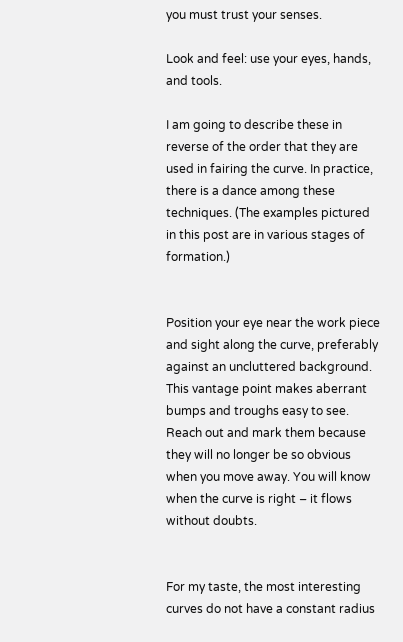you must trust your senses.

Look and feel: use your eyes, hands, and tools.

I am going to describe these in reverse of the order that they are used in fairing the curve. In practice, there is a dance among these techniques. (The examples pictured in this post are in various stages of formation.)


Position your eye near the work piece and sight along the curve, preferably against an uncluttered background. This vantage point makes aberrant bumps and troughs easy to see. Reach out and mark them because they will no longer be so obvious when you move away. You will know when the curve is right – it flows without doubts.


For my taste, the most interesting curves do not have a constant radius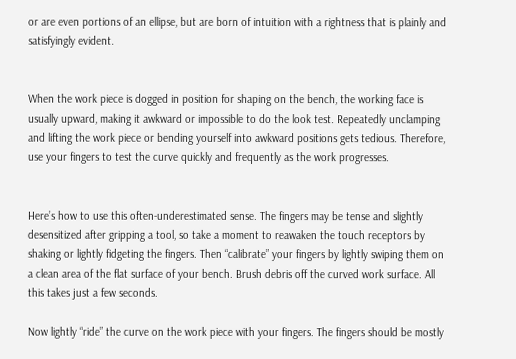or are even portions of an ellipse, but are born of intuition with a rightness that is plainly and satisfyingly evident.


When the work piece is dogged in position for shaping on the bench, the working face is usually upward, making it awkward or impossible to do the look test. Repeatedly unclamping and lifting the work piece or bending yourself into awkward positions gets tedious. Therefore, use your fingers to test the curve quickly and frequently as the work progresses.


Here’s how to use this often-underestimated sense. The fingers may be tense and slightly desensitized after gripping a tool, so take a moment to reawaken the touch receptors by shaking or lightly fidgeting the fingers. Then “calibrate” your fingers by lightly swiping them on a clean area of the flat surface of your bench. Brush debris off the curved work surface. All this takes just a few seconds.

Now lightly “ride” the curve on the work piece with your fingers. The fingers should be mostly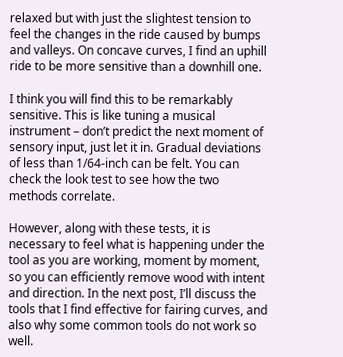relaxed but with just the slightest tension to feel the changes in the ride caused by bumps and valleys. On concave curves, I find an uphill ride to be more sensitive than a downhill one.

I think you will find this to be remarkably sensitive. This is like tuning a musical instrument – don’t predict the next moment of sensory input, just let it in. Gradual deviations of less than 1/64-inch can be felt. You can check the look test to see how the two methods correlate.

However, along with these tests, it is necessary to feel what is happening under the tool as you are working, moment by moment, so you can efficiently remove wood with intent and direction. In the next post, I’ll discuss the tools that I find effective for fairing curves, and also why some common tools do not work so well.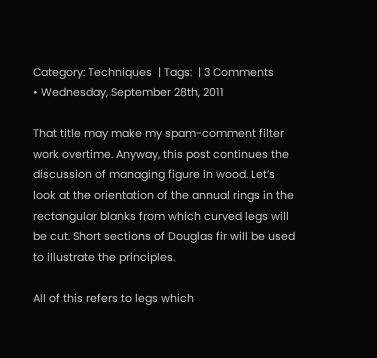Category: Techniques  | Tags:  | 3 Comments
• Wednesday, September 28th, 2011

That title may make my spam-comment filter work overtime. Anyway, this post continues the discussion of managing figure in wood. Let’s look at the orientation of the annual rings in the rectangular blanks from which curved legs will be cut. Short sections of Douglas fir will be used to illustrate the principles.

All of this refers to legs which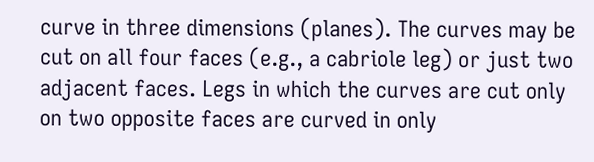curve in three dimensions (planes). The curves may be cut on all four faces (e.g., a cabriole leg) or just two adjacent faces. Legs in which the curves are cut only on two opposite faces are curved in only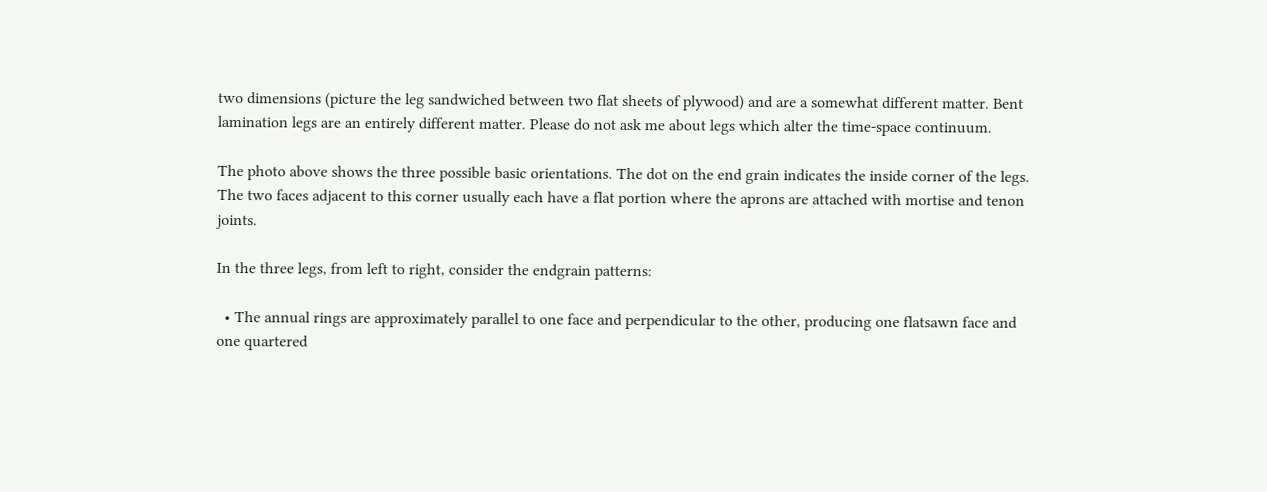two dimensions (picture the leg sandwiched between two flat sheets of plywood) and are a somewhat different matter. Bent lamination legs are an entirely different matter. Please do not ask me about legs which alter the time-space continuum.

The photo above shows the three possible basic orientations. The dot on the end grain indicates the inside corner of the legs. The two faces adjacent to this corner usually each have a flat portion where the aprons are attached with mortise and tenon joints.

In the three legs, from left to right, consider the endgrain patterns:

  • The annual rings are approximately parallel to one face and perpendicular to the other, producing one flatsawn face and one quartered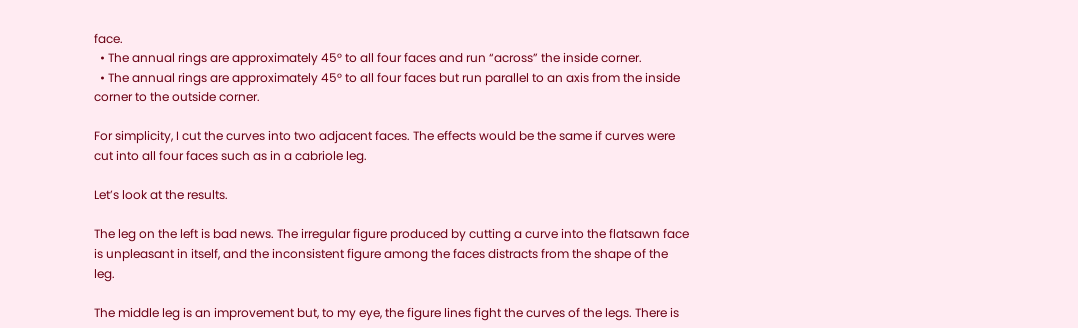face.
  • The annual rings are approximately 45° to all four faces and run “across” the inside corner.
  • The annual rings are approximately 45° to all four faces but run parallel to an axis from the inside corner to the outside corner.

For simplicity, I cut the curves into two adjacent faces. The effects would be the same if curves were cut into all four faces such as in a cabriole leg.

Let’s look at the results.

The leg on the left is bad news. The irregular figure produced by cutting a curve into the flatsawn face is unpleasant in itself, and the inconsistent figure among the faces distracts from the shape of the leg.

The middle leg is an improvement but, to my eye, the figure lines fight the curves of the legs. There is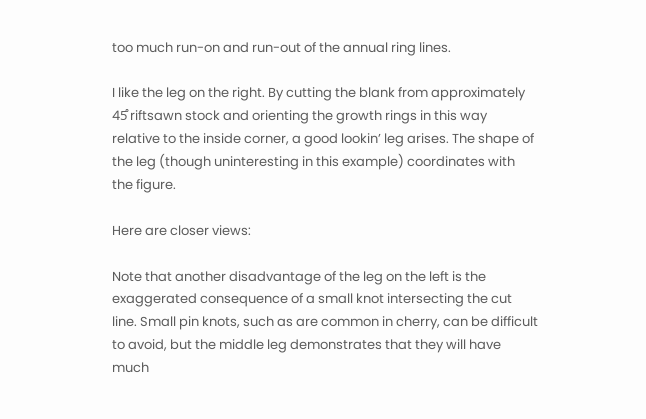too much run-on and run-out of the annual ring lines.

I like the leg on the right. By cutting the blank from approximately 45̊ riftsawn stock and orienting the growth rings in this way relative to the inside corner, a good lookin’ leg arises. The shape of the leg (though uninteresting in this example) coordinates with the figure.

Here are closer views:

Note that another disadvantage of the leg on the left is the exaggerated consequence of a small knot intersecting the cut line. Small pin knots, such as are common in cherry, can be difficult to avoid, but the middle leg demonstrates that they will have much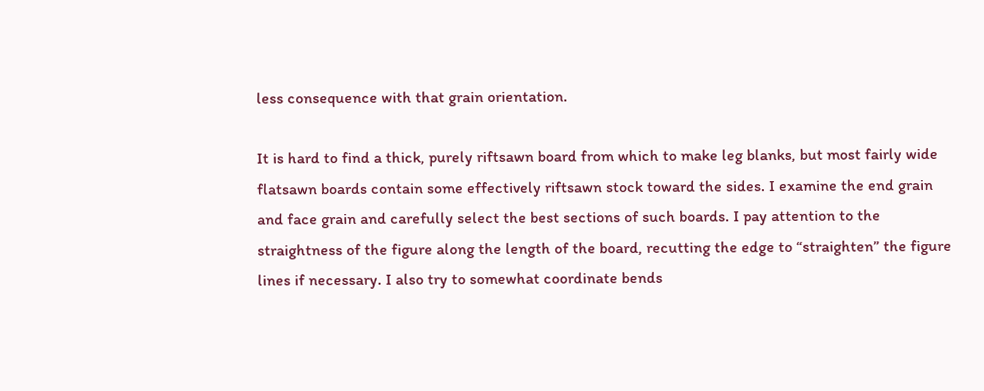less consequence with that grain orientation.

It is hard to find a thick, purely riftsawn board from which to make leg blanks, but most fairly wide flatsawn boards contain some effectively riftsawn stock toward the sides. I examine the end grain and face grain and carefully select the best sections of such boards. I pay attention to the straightness of the figure along the length of the board, recutting the edge to “straighten” the figure lines if necessary. I also try to somewhat coordinate bends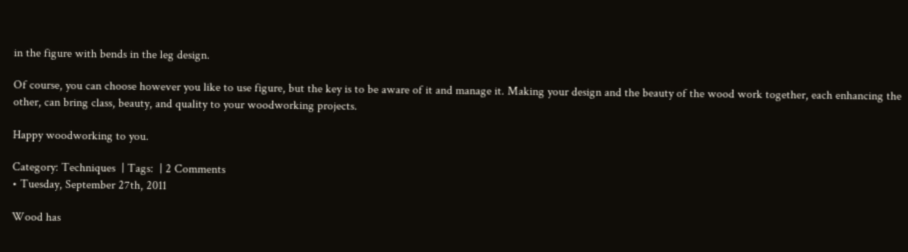in the figure with bends in the leg design.

Of course, you can choose however you like to use figure, but the key is to be aware of it and manage it. Making your design and the beauty of the wood work together, each enhancing the other, can bring class, beauty, and quality to your woodworking projects.

Happy woodworking to you.

Category: Techniques  | Tags:  | 2 Comments
• Tuesday, September 27th, 2011

Wood has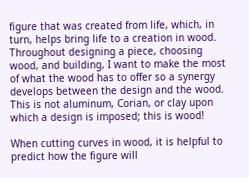figure that was created from life, which, in turn, helps bring life to a creation in wood. Throughout designing a piece, choosing wood, and building, I want to make the most of what the wood has to offer so a synergy develops between the design and the wood. This is not aluminum, Corian, or clay upon which a design is imposed; this is wood!

When cutting curves in wood, it is helpful to predict how the figure will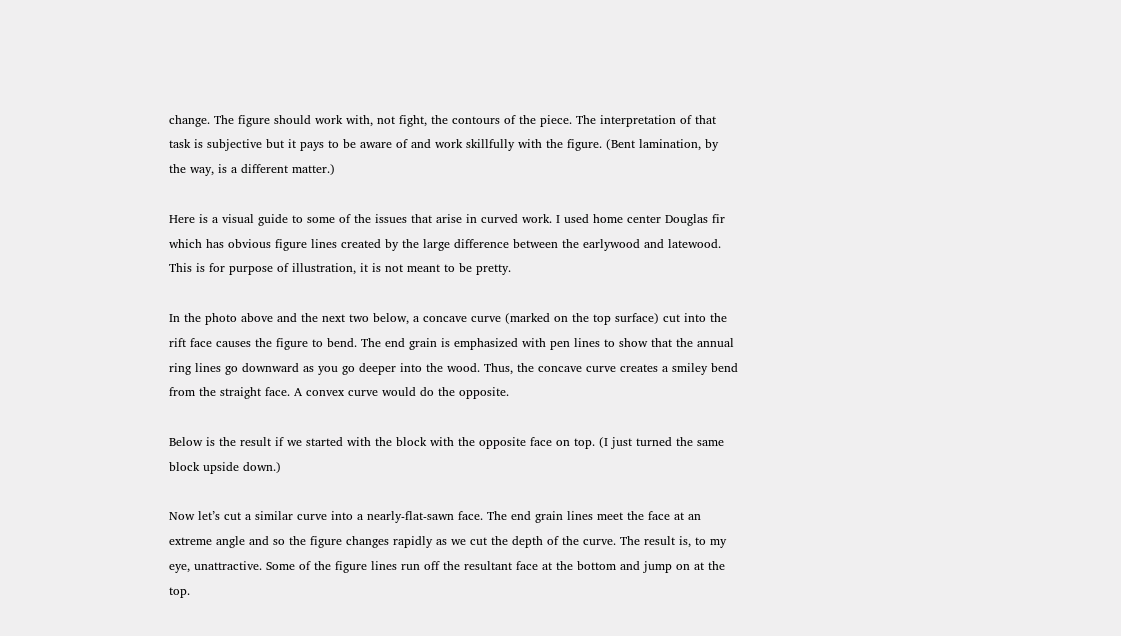change. The figure should work with, not fight, the contours of the piece. The interpretation of that task is subjective but it pays to be aware of and work skillfully with the figure. (Bent lamination, by the way, is a different matter.)

Here is a visual guide to some of the issues that arise in curved work. I used home center Douglas fir which has obvious figure lines created by the large difference between the earlywood and latewood. This is for purpose of illustration, it is not meant to be pretty.

In the photo above and the next two below, a concave curve (marked on the top surface) cut into the rift face causes the figure to bend. The end grain is emphasized with pen lines to show that the annual ring lines go downward as you go deeper into the wood. Thus, the concave curve creates a smiley bend from the straight face. A convex curve would do the opposite.

Below is the result if we started with the block with the opposite face on top. (I just turned the same block upside down.)

Now let’s cut a similar curve into a nearly-flat-sawn face. The end grain lines meet the face at an extreme angle and so the figure changes rapidly as we cut the depth of the curve. The result is, to my eye, unattractive. Some of the figure lines run off the resultant face at the bottom and jump on at the top.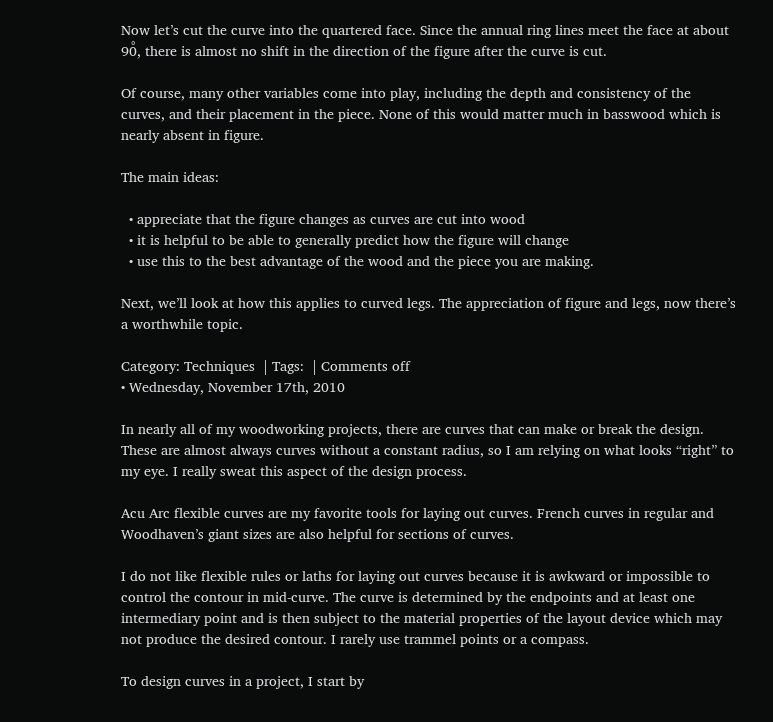Now let’s cut the curve into the quartered face. Since the annual ring lines meet the face at about 90̊, there is almost no shift in the direction of the figure after the curve is cut.

Of course, many other variables come into play, including the depth and consistency of the curves, and their placement in the piece. None of this would matter much in basswood which is nearly absent in figure.

The main ideas:

  • appreciate that the figure changes as curves are cut into wood
  • it is helpful to be able to generally predict how the figure will change
  • use this to the best advantage of the wood and the piece you are making.

Next, we’ll look at how this applies to curved legs. The appreciation of figure and legs, now there’s a worthwhile topic.

Category: Techniques  | Tags:  | Comments off
• Wednesday, November 17th, 2010

In nearly all of my woodworking projects, there are curves that can make or break the design. These are almost always curves without a constant radius, so I am relying on what looks “right” to my eye. I really sweat this aspect of the design process.

Acu Arc flexible curves are my favorite tools for laying out curves. French curves in regular and Woodhaven’s giant sizes are also helpful for sections of curves.

I do not like flexible rules or laths for laying out curves because it is awkward or impossible to control the contour in mid-curve. The curve is determined by the endpoints and at least one intermediary point and is then subject to the material properties of the layout device which may not produce the desired contour. I rarely use trammel points or a compass.

To design curves in a project, I start by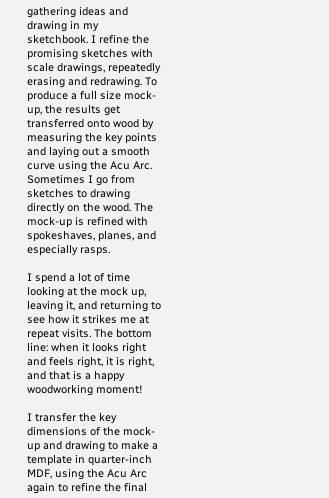gathering ideas and drawing in my sketchbook. I refine the promising sketches with scale drawings, repeatedly erasing and redrawing. To produce a full size mock-up, the results get transferred onto wood by measuring the key points and laying out a smooth curve using the Acu Arc. Sometimes I go from sketches to drawing directly on the wood. The mock-up is refined with spokeshaves, planes, and especially rasps.

I spend a lot of time looking at the mock up, leaving it, and returning to see how it strikes me at repeat visits. The bottom line: when it looks right and feels right, it is right, and that is a happy woodworking moment!

I transfer the key dimensions of the mock-up and drawing to make a template in quarter-inch MDF, using the Acu Arc again to refine the final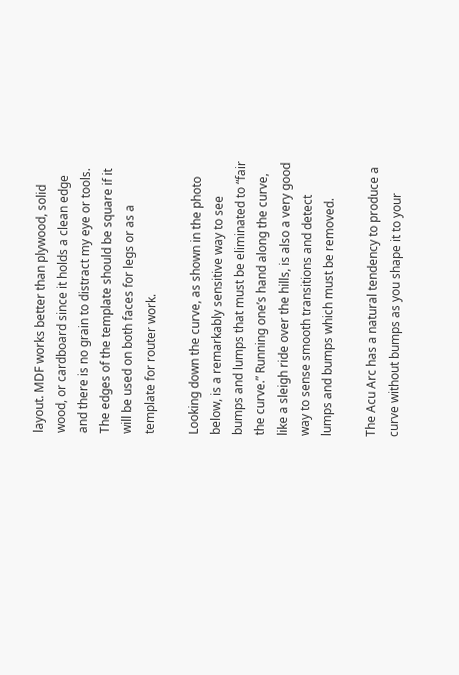layout. MDF works better than plywood, solid wood, or cardboard since it holds a clean edge and there is no grain to distract my eye or tools. The edges of the template should be square if it will be used on both faces for legs or as a template for router work.

Looking down the curve, as shown in the photo below, is a remarkably sensitive way to see bumps and lumps that must be eliminated to “fair the curve.” Running one’s hand along the curve, like a sleigh ride over the hills, is also a very good way to sense smooth transitions and detect lumps and bumps which must be removed.

The Acu Arc has a natural tendency to produce a curve without bumps as you shape it to your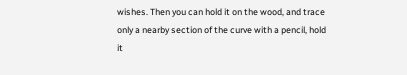wishes. Then you can hold it on the wood, and trace only a nearby section of the curve with a pencil, hold it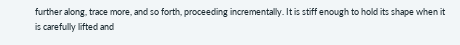further along, trace more, and so forth, proceeding incrementally. It is stiff enough to hold its shape when it is carefully lifted and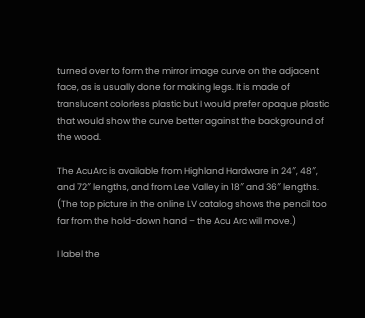turned over to form the mirror image curve on the adjacent face, as is usually done for making legs. It is made of translucent colorless plastic but I would prefer opaque plastic that would show the curve better against the background of the wood.

The AcuArc is available from Highland Hardware in 24″, 48″, and 72″ lengths, and from Lee Valley in 18″ and 36″ lengths. (The top picture in the online LV catalog shows the pencil too far from the hold-down hand – the Acu Arc will move.)

I label the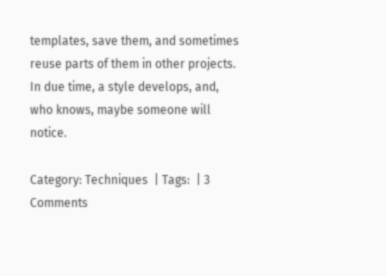templates, save them, and sometimes reuse parts of them in other projects. In due time, a style develops, and, who knows, maybe someone will notice.

Category: Techniques  | Tags:  | 3 Comments